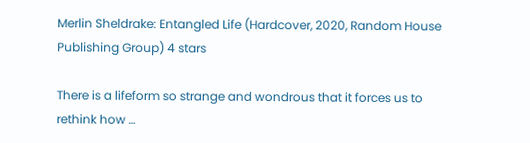Merlin Sheldrake: Entangled Life (Hardcover, 2020, Random House Publishing Group) 4 stars

There is a lifeform so strange and wondrous that it forces us to rethink how …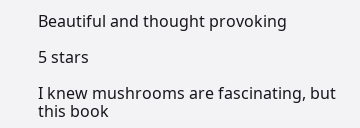Beautiful and thought provoking

5 stars

I knew mushrooms are fascinating, but this book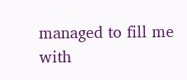managed to fill me with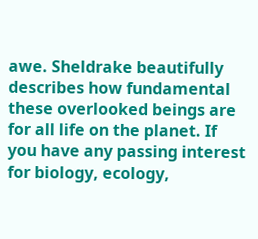awe. Sheldrake beautifully describes how fundamental these overlooked beings are for all life on the planet. If you have any passing interest for biology, ecology,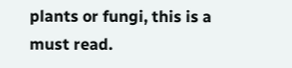plants or fungi, this is a must read.